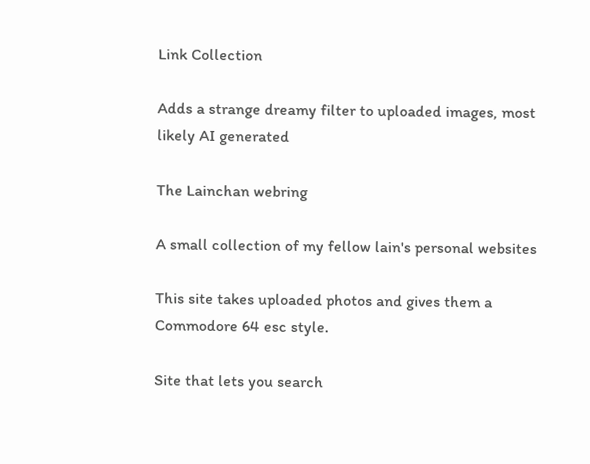Link Collection

Adds a strange dreamy filter to uploaded images, most likely AI generated

The Lainchan webring

A small collection of my fellow lain's personal websites

This site takes uploaded photos and gives them a Commodore 64 esc style.

Site that lets you search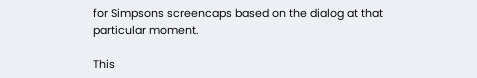for Simpsons screencaps based on the dialog at that particular moment.

This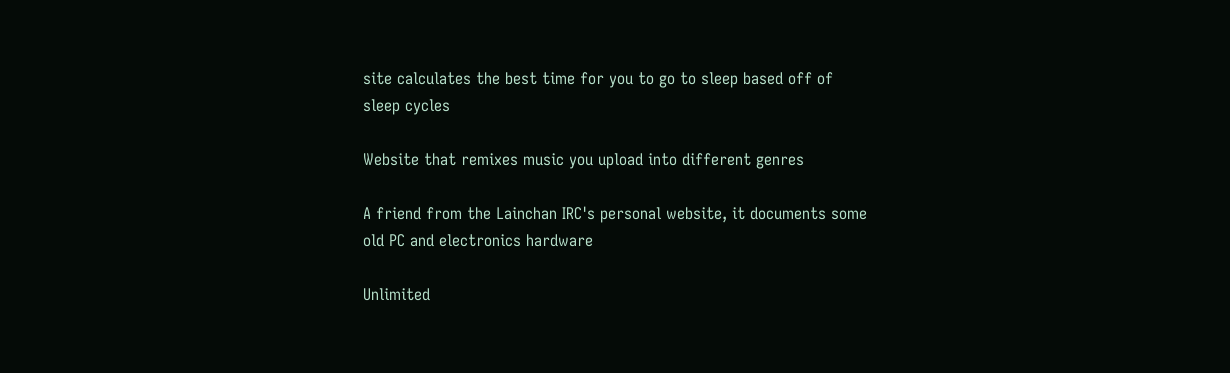site calculates the best time for you to go to sleep based off of sleep cycles

Website that remixes music you upload into different genres

A friend from the Lainchan IRC's personal website, it documents some old PC and electronics hardware

Unlimited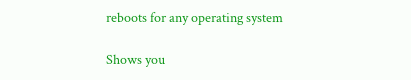reboots for any operating system

Shows you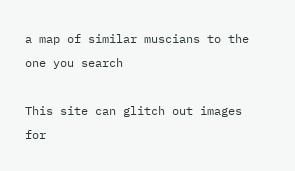a map of similar muscians to the one you search

This site can glitch out images for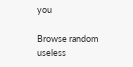you

Browse random useless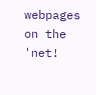webpages on the 'net!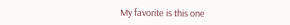My favorite is this one